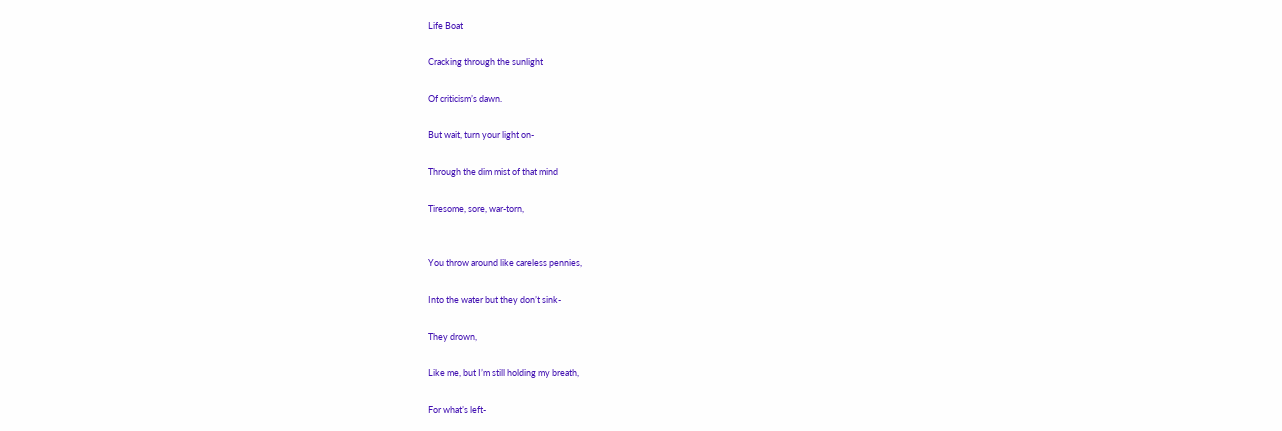Life Boat

Cracking through the sunlight

Of criticism’s dawn.

But wait, turn your light on-

Through the dim mist of that mind

Tiresome, sore, war-torn,


You throw around like careless pennies,

Into the water but they don’t sink-

They drown,

Like me, but I’m still holding my breath,

For what’s left-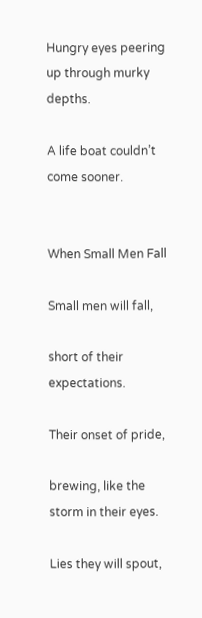Hungry eyes peering up through murky depths.

A life boat couldn’t come sooner.


When Small Men Fall

Small men will fall,

short of their expectations.

Their onset of pride,

brewing, like the storm in their eyes.

Lies they will spout,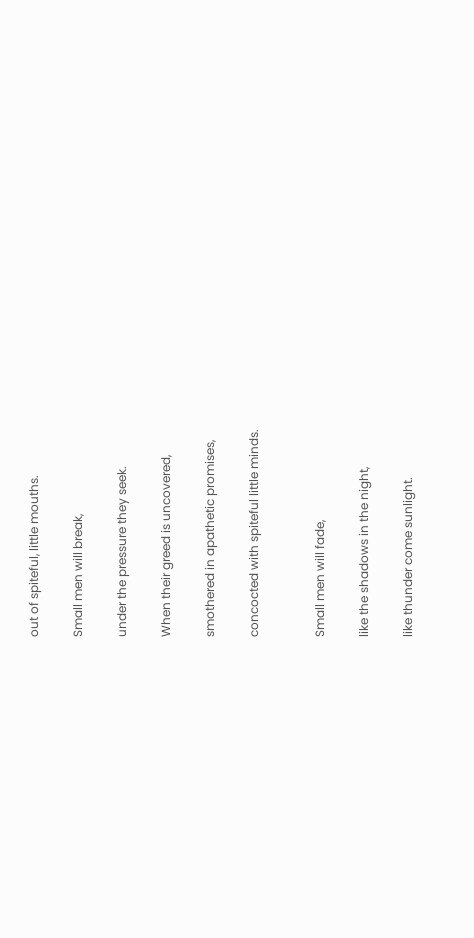out of spiteful, little mouths.

Small men will break,

under the pressure they seek.

When their greed is uncovered,

smothered in apathetic promises,

concocted with spiteful little minds.


Small men will fade,

like the shadows in the night,

like thunder come sunlight.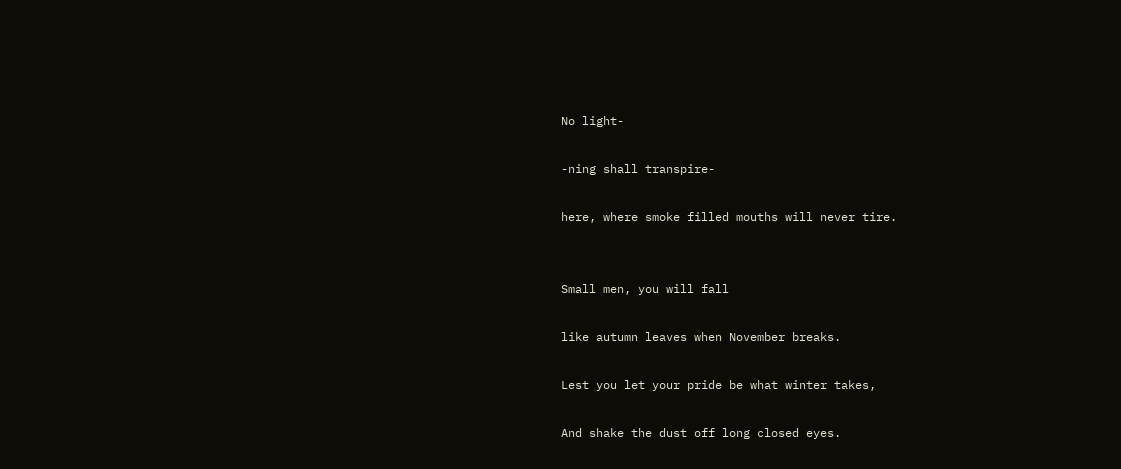No light-

-ning shall transpire-

here, where smoke filled mouths will never tire.


Small men, you will fall

like autumn leaves when November breaks.

Lest you let your pride be what winter takes,

And shake the dust off long closed eyes.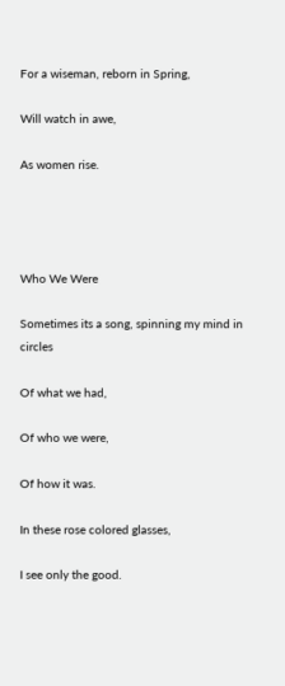For a wiseman, reborn in Spring,

Will watch in awe,

As women rise.




Who We Were

Sometimes its a song, spinning my mind in circles

Of what we had,

Of who we were,

Of how it was.

In these rose colored glasses,

I see only the good.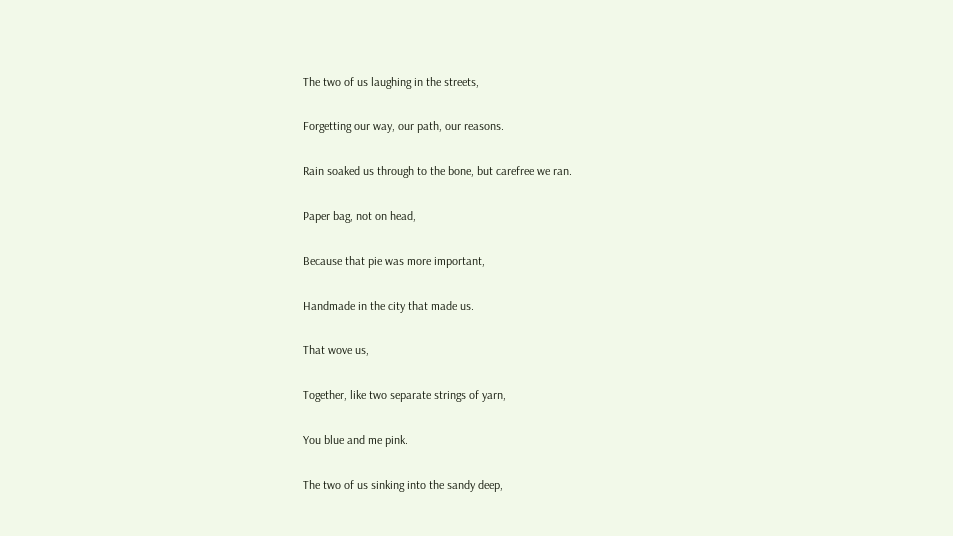The two of us laughing in the streets,

Forgetting our way, our path, our reasons.

Rain soaked us through to the bone, but carefree we ran.

Paper bag, not on head,

Because that pie was more important,

Handmade in the city that made us.

That wove us,

Together, like two separate strings of yarn,

You blue and me pink.

The two of us sinking into the sandy deep,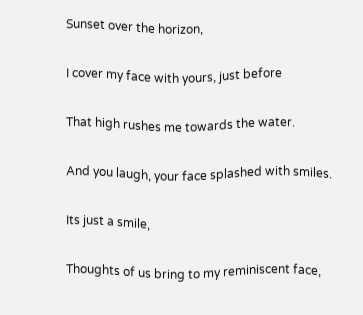Sunset over the horizon,

I cover my face with yours, just before

That high rushes me towards the water.

And you laugh, your face splashed with smiles.

Its just a smile,

Thoughts of us bring to my reminiscent face,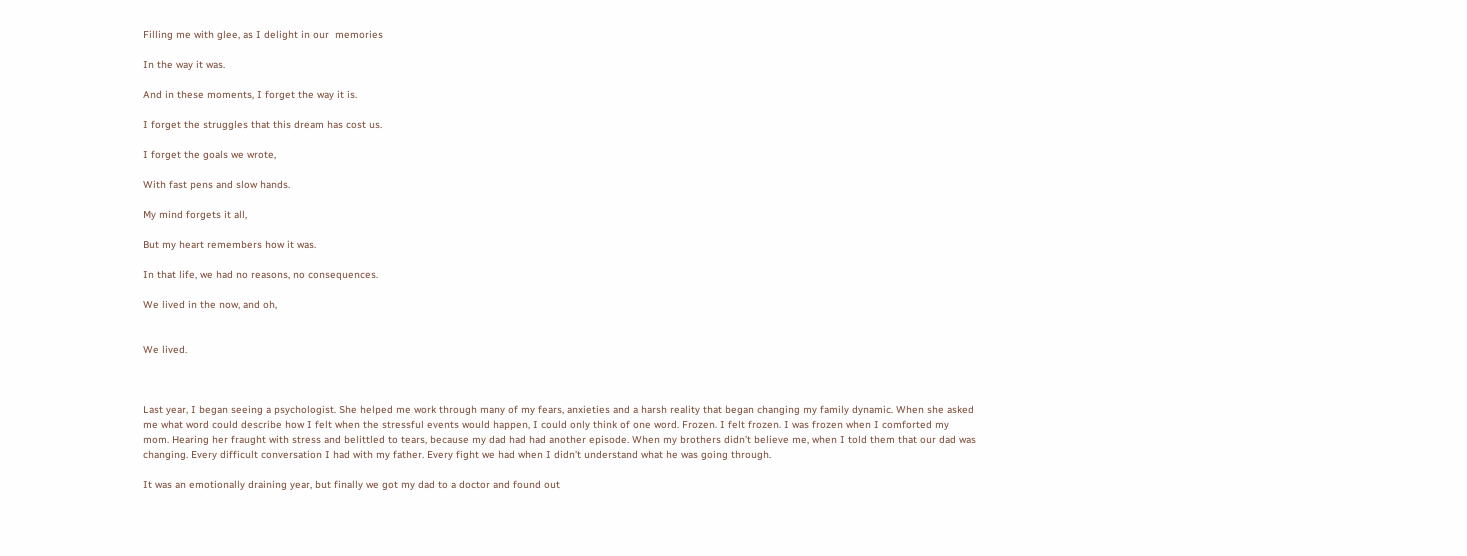Filling me with glee, as I delight in our  memories

In the way it was.

And in these moments, I forget the way it is.

I forget the struggles that this dream has cost us.

I forget the goals we wrote,

With fast pens and slow hands.

My mind forgets it all,

But my heart remembers how it was.

In that life, we had no reasons, no consequences.

We lived in the now, and oh,


We lived.



Last year, I began seeing a psychologist. She helped me work through many of my fears, anxieties and a harsh reality that began changing my family dynamic. When she asked me what word could describe how I felt when the stressful events would happen, I could only think of one word. Frozen. I felt frozen. I was frozen when I comforted my mom. Hearing her fraught with stress and belittled to tears, because my dad had had another episode. When my brothers didn’t believe me, when I told them that our dad was changing. Every difficult conversation I had with my father. Every fight we had when I didn’t understand what he was going through.

It was an emotionally draining year, but finally we got my dad to a doctor and found out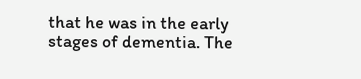that he was in the early stages of dementia. The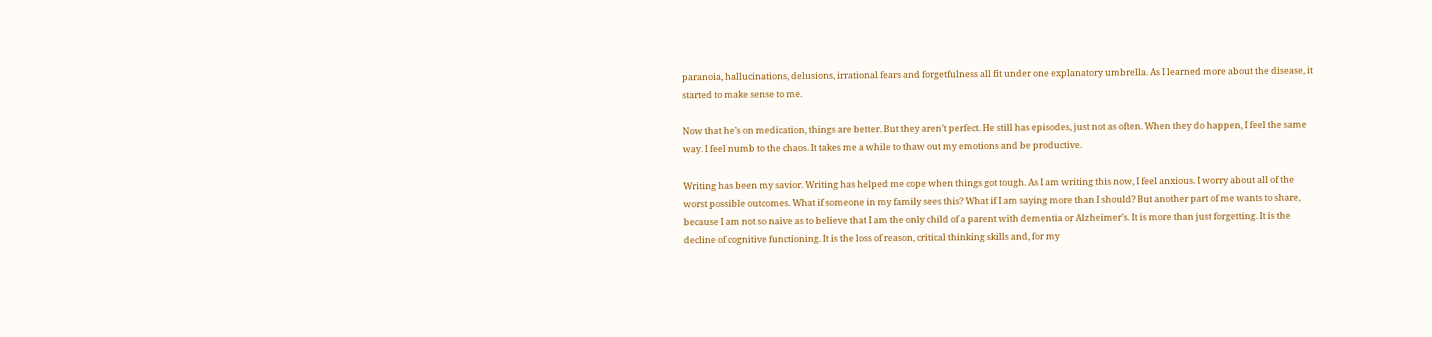paranoia, hallucinations, delusions, irrational fears and forgetfulness all fit under one explanatory umbrella. As I learned more about the disease, it started to make sense to me.

Now that he’s on medication, things are better. But they aren’t perfect. He still has episodes, just not as often. When they do happen, I feel the same way. I feel numb to the chaos. It takes me a while to thaw out my emotions and be productive.

Writing has been my savior. Writing has helped me cope when things got tough. As I am writing this now, I feel anxious. I worry about all of the worst possible outcomes. What if someone in my family sees this? What if I am saying more than I should? But another part of me wants to share, because I am not so naive as to believe that I am the only child of a parent with dementia or Alzheimer’s. It is more than just forgetting. It is the decline of cognitive functioning. It is the loss of reason, critical thinking skills and, for my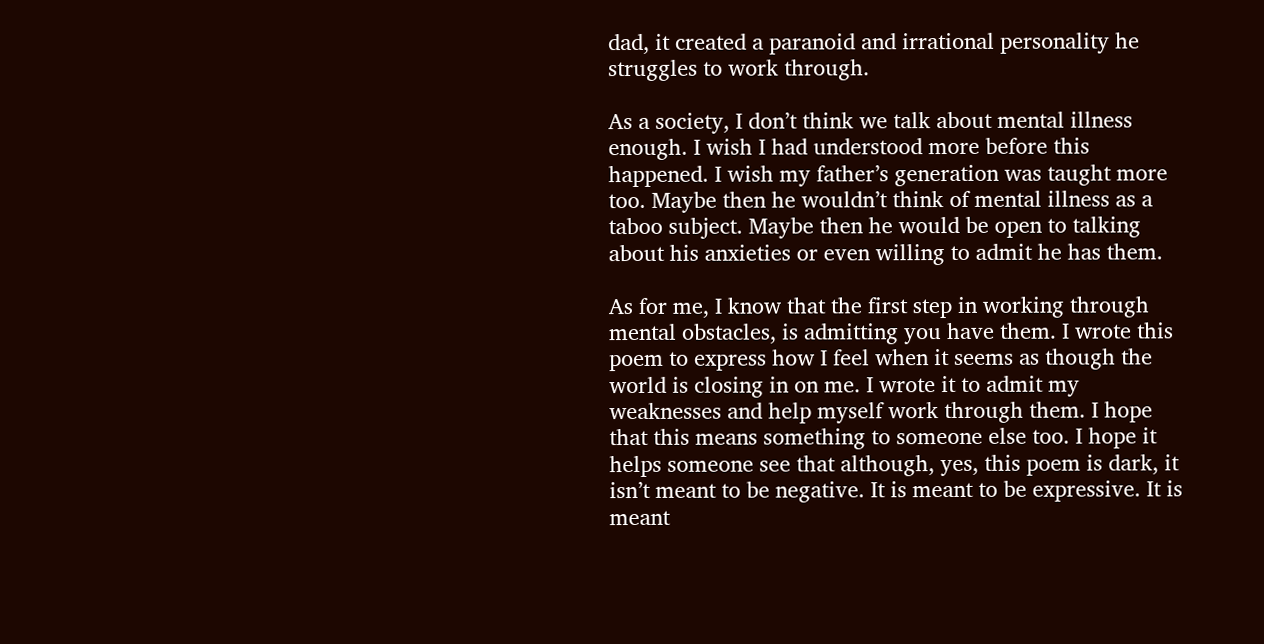dad, it created a paranoid and irrational personality he struggles to work through.

As a society, I don’t think we talk about mental illness enough. I wish I had understood more before this happened. I wish my father’s generation was taught more too. Maybe then he wouldn’t think of mental illness as a taboo subject. Maybe then he would be open to talking about his anxieties or even willing to admit he has them.

As for me, I know that the first step in working through mental obstacles, is admitting you have them. I wrote this poem to express how I feel when it seems as though the world is closing in on me. I wrote it to admit my weaknesses and help myself work through them. I hope that this means something to someone else too. I hope it helps someone see that although, yes, this poem is dark, it isn’t meant to be negative. It is meant to be expressive. It is meant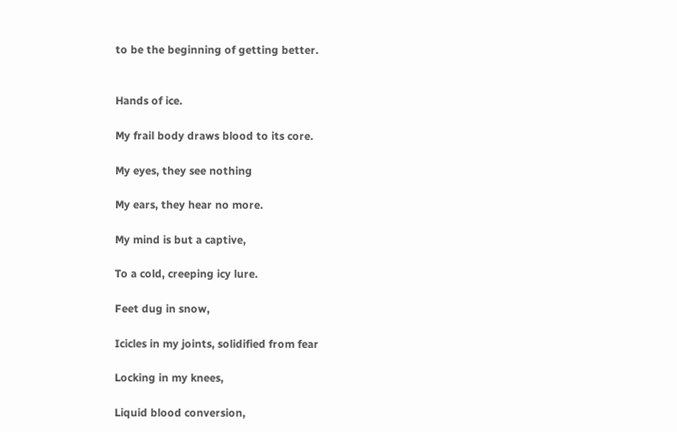to be the beginning of getting better.


Hands of ice.

My frail body draws blood to its core.

My eyes, they see nothing

My ears, they hear no more.

My mind is but a captive,

To a cold, creeping icy lure.

Feet dug in snow,

Icicles in my joints, solidified from fear

Locking in my knees,

Liquid blood conversion,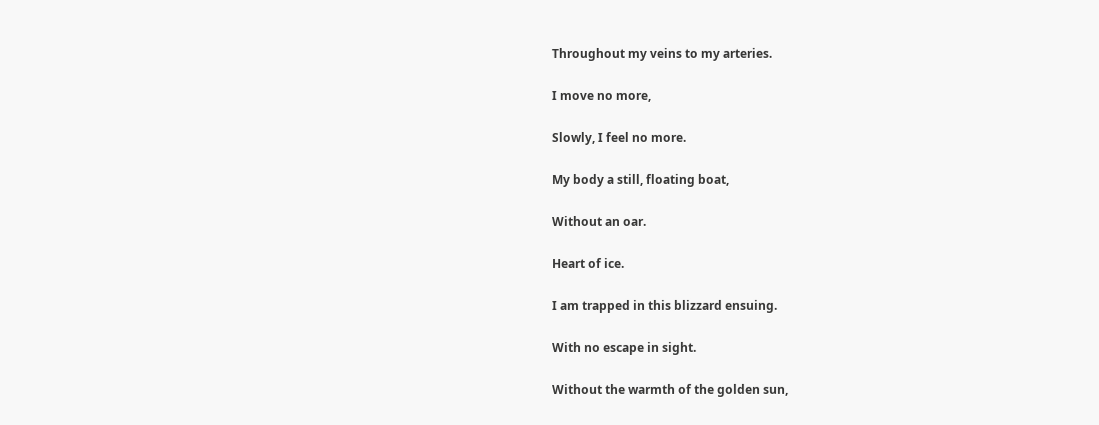Throughout my veins to my arteries.

I move no more,

Slowly, I feel no more.

My body a still, floating boat,

Without an oar.

Heart of ice.

I am trapped in this blizzard ensuing.

With no escape in sight.

Without the warmth of the golden sun,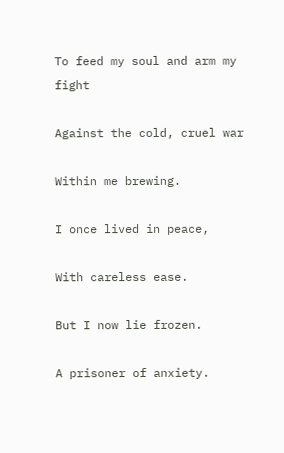To feed my soul and arm my fight

Against the cold, cruel war

Within me brewing.

I once lived in peace,

With careless ease.

But I now lie frozen.

A prisoner of anxiety.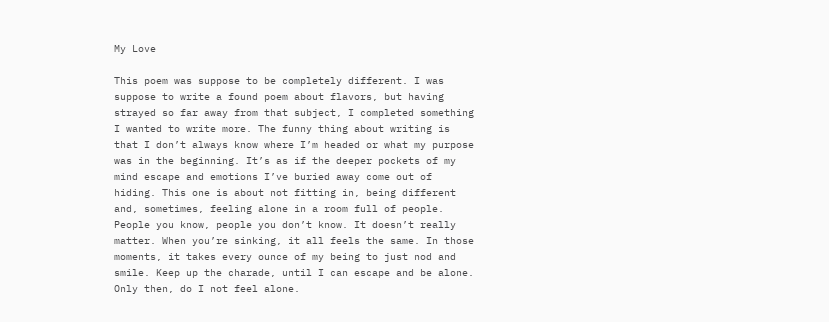My Love

This poem was suppose to be completely different. I was suppose to write a found poem about flavors, but having strayed so far away from that subject, I completed something I wanted to write more. The funny thing about writing is that I don’t always know where I’m headed or what my purpose was in the beginning. It’s as if the deeper pockets of my mind escape and emotions I’ve buried away come out of hiding. This one is about not fitting in, being different and, sometimes, feeling alone in a room full of people. People you know, people you don’t know. It doesn’t really matter. When you’re sinking, it all feels the same. In those moments, it takes every ounce of my being to just nod and smile. Keep up the charade, until I can escape and be alone. Only then, do I not feel alone.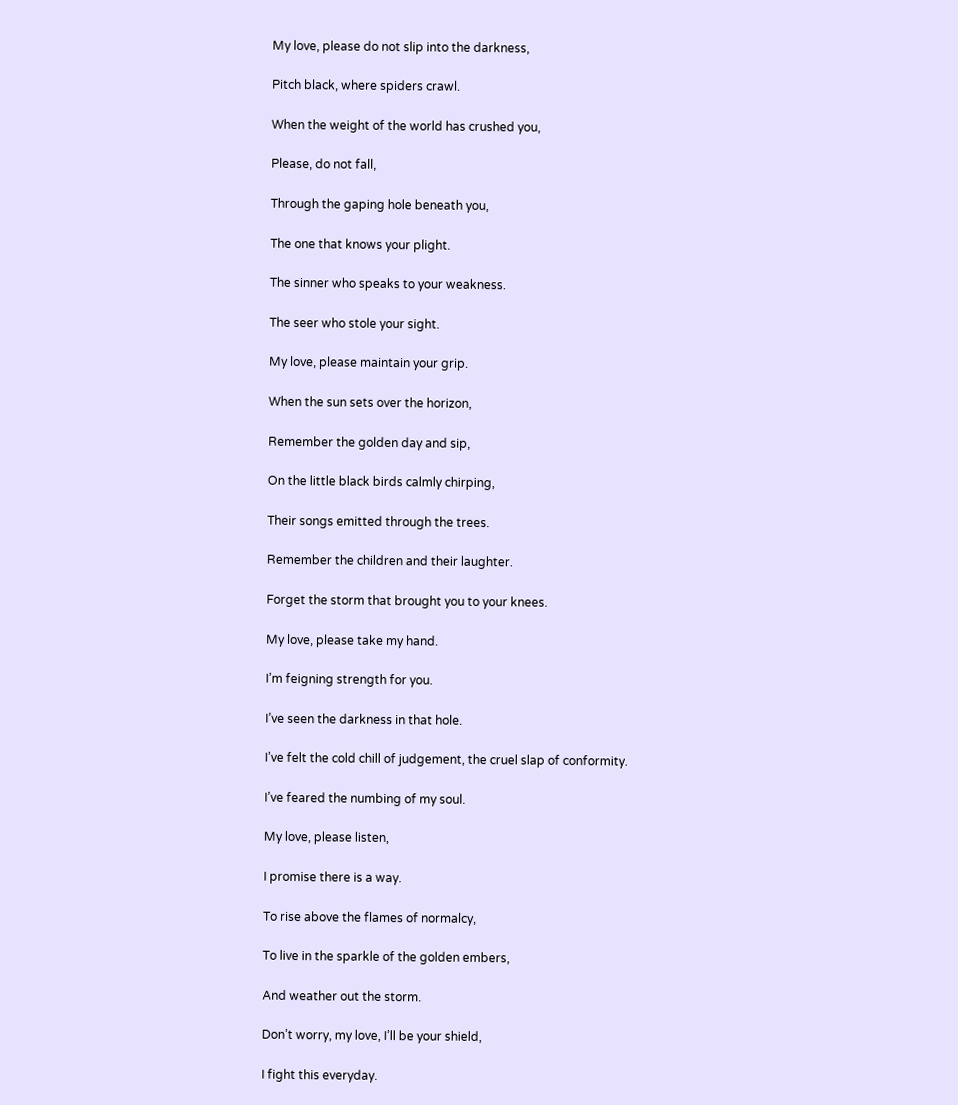My love, please do not slip into the darkness,

Pitch black, where spiders crawl.

When the weight of the world has crushed you,

Please, do not fall,

Through the gaping hole beneath you,

The one that knows your plight.

The sinner who speaks to your weakness.

The seer who stole your sight.

My love, please maintain your grip.

When the sun sets over the horizon,

Remember the golden day and sip,

On the little black birds calmly chirping,

Their songs emitted through the trees.

Remember the children and their laughter.

Forget the storm that brought you to your knees.

My love, please take my hand.

I’m feigning strength for you.

I’ve seen the darkness in that hole.

I’ve felt the cold chill of judgement, the cruel slap of conformity.

I’ve feared the numbing of my soul.

My love, please listen,

I promise there is a way.

To rise above the flames of normalcy,

To live in the sparkle of the golden embers,

And weather out the storm.

Don’t worry, my love, I’ll be your shield,

I fight this everyday.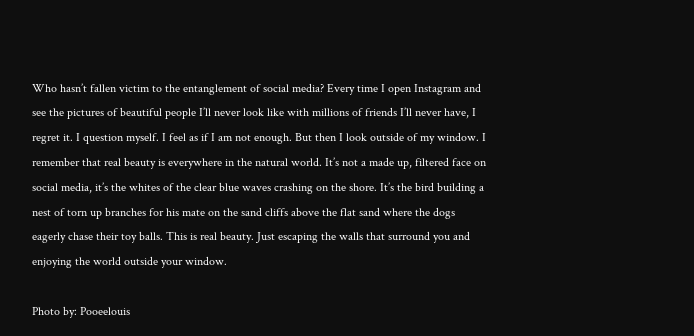Who hasn’t fallen victim to the entanglement of social media? Every time I open Instagram and see the pictures of beautiful people I’ll never look like with millions of friends I’ll never have, I regret it. I question myself. I feel as if I am not enough. But then I look outside of my window. I remember that real beauty is everywhere in the natural world. It’s not a made up, filtered face on social media, it’s the whites of the clear blue waves crashing on the shore. It’s the bird building a nest of torn up branches for his mate on the sand cliffs above the flat sand where the dogs eagerly chase their toy balls. This is real beauty. Just escaping the walls that surround you and enjoying the world outside your window.

Photo by: Pooeelouis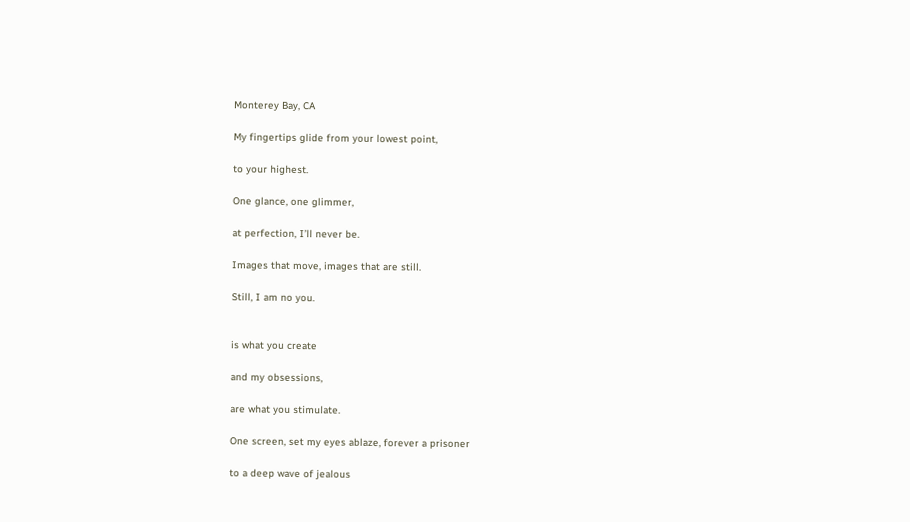Monterey Bay, CA

My fingertips glide from your lowest point,

to your highest.

One glance, one glimmer,

at perfection, I’ll never be.

Images that move, images that are still.

Still, I am no you.


is what you create

and my obsessions,

are what you stimulate.

One screen, set my eyes ablaze, forever a prisoner

to a deep wave of jealous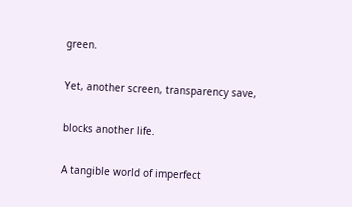green.

Yet, another screen, transparency save,

blocks another life.

A tangible world of imperfect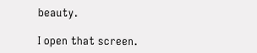beauty.

I open that screen.